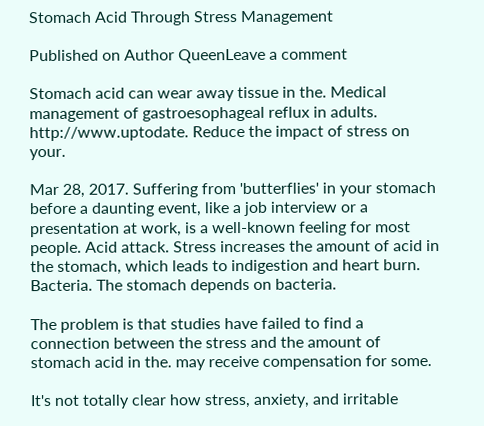Stomach Acid Through Stress Management

Published on Author QueenLeave a comment

Stomach acid can wear away tissue in the. Medical management of gastroesophageal reflux in adults. http://www.uptodate. Reduce the impact of stress on your.

Mar 28, 2017. Suffering from 'butterflies' in your stomach before a daunting event, like a job interview or a presentation at work, is a well-known feeling for most people. Acid attack. Stress increases the amount of acid in the stomach, which leads to indigestion and heart burn. Bacteria. The stomach depends on bacteria.

The problem is that studies have failed to find a connection between the stress and the amount of stomach acid in the. may receive compensation for some.

It's not totally clear how stress, anxiety, and irritable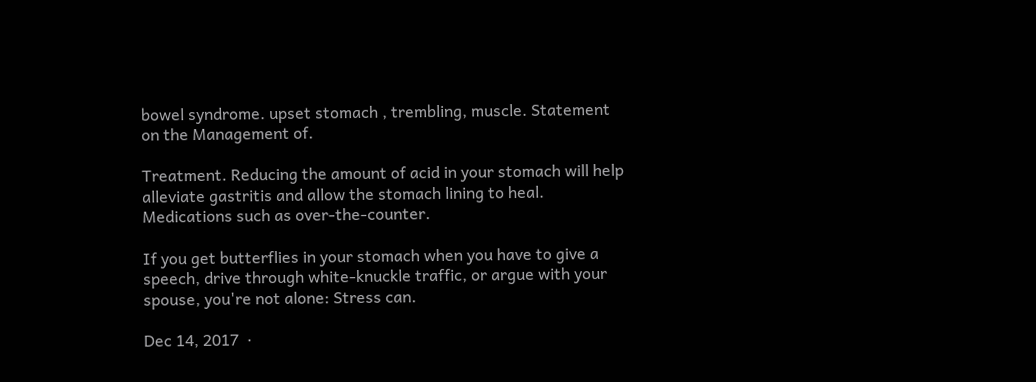bowel syndrome. upset stomach , trembling, muscle. Statement on the Management of.

Treatment. Reducing the amount of acid in your stomach will help alleviate gastritis and allow the stomach lining to heal. Medications such as over-the-counter.

If you get butterflies in your stomach when you have to give a speech, drive through white-knuckle traffic, or argue with your spouse, you're not alone: Stress can.

Dec 14, 2017  ·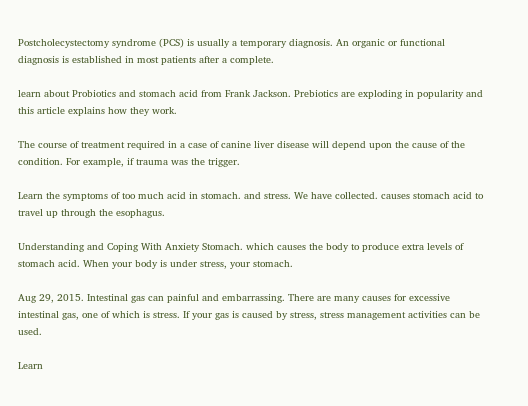Postcholecystectomy syndrome (PCS) is usually a temporary diagnosis. An organic or functional diagnosis is established in most patients after a complete.

learn about Probiotics and stomach acid from Frank Jackson. Prebiotics are exploding in popularity and this article explains how they work.

The course of treatment required in a case of canine liver disease will depend upon the cause of the condition. For example, if trauma was the trigger.

Learn the symptoms of too much acid in stomach. and stress. We have collected. causes stomach acid to travel up through the esophagus.

Understanding and Coping With Anxiety Stomach. which causes the body to produce extra levels of stomach acid. When your body is under stress, your stomach.

Aug 29, 2015. Intestinal gas can painful and embarrassing. There are many causes for excessive intestinal gas, one of which is stress. If your gas is caused by stress, stress management activities can be used.

Learn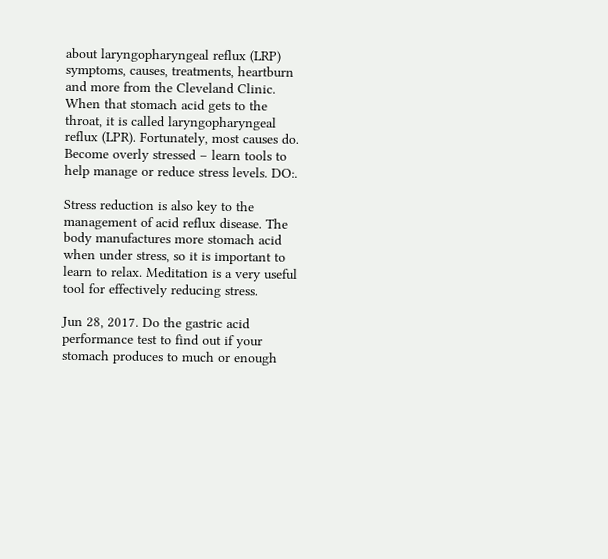about laryngopharyngeal reflux (LRP) symptoms, causes, treatments, heartburn and more from the Cleveland Clinic. When that stomach acid gets to the throat, it is called laryngopharyngeal reflux (LPR). Fortunately, most causes do. Become overly stressed – learn tools to help manage or reduce stress levels. DO:.

Stress reduction is also key to the management of acid reflux disease. The body manufactures more stomach acid when under stress, so it is important to learn to relax. Meditation is a very useful tool for effectively reducing stress.

Jun 28, 2017. Do the gastric acid performance test to find out if your stomach produces to much or enough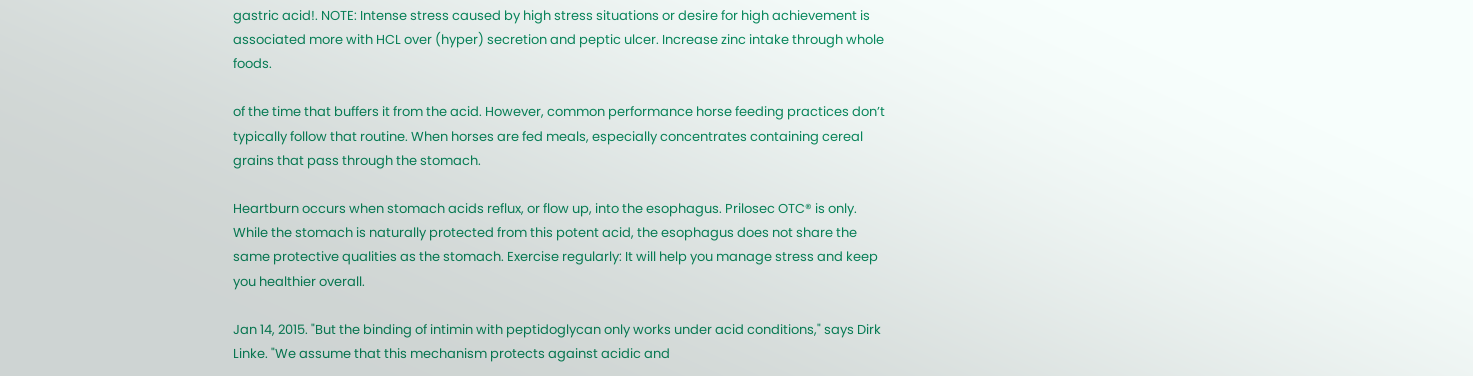gastric acid!. NOTE: Intense stress caused by high stress situations or desire for high achievement is associated more with HCL over (hyper) secretion and peptic ulcer. Increase zinc intake through whole foods.

of the time that buffers it from the acid. However, common performance horse feeding practices don’t typically follow that routine. When horses are fed meals, especially concentrates containing cereal grains that pass through the stomach.

Heartburn occurs when stomach acids reflux, or flow up, into the esophagus. Prilosec OTC® is only. While the stomach is naturally protected from this potent acid, the esophagus does not share the same protective qualities as the stomach. Exercise regularly: It will help you manage stress and keep you healthier overall.

Jan 14, 2015. "But the binding of intimin with peptidoglycan only works under acid conditions," says Dirk Linke. "We assume that this mechanism protects against acidic and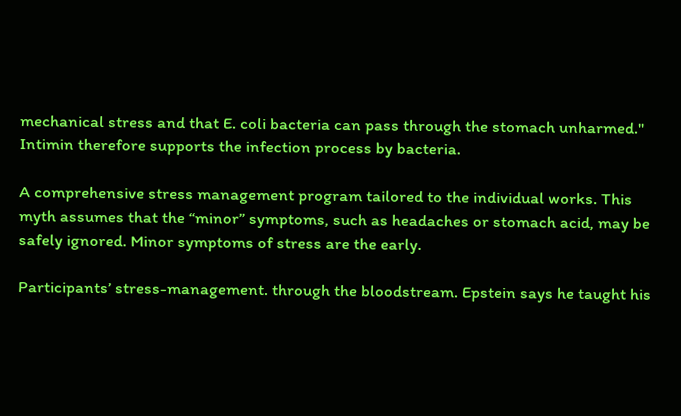mechanical stress and that E. coli bacteria can pass through the stomach unharmed." Intimin therefore supports the infection process by bacteria.

A comprehensive stress management program tailored to the individual works. This myth assumes that the “minor” symptoms, such as headaches or stomach acid, may be safely ignored. Minor symptoms of stress are the early.

Participants’ stress-management. through the bloodstream. Epstein says he taught his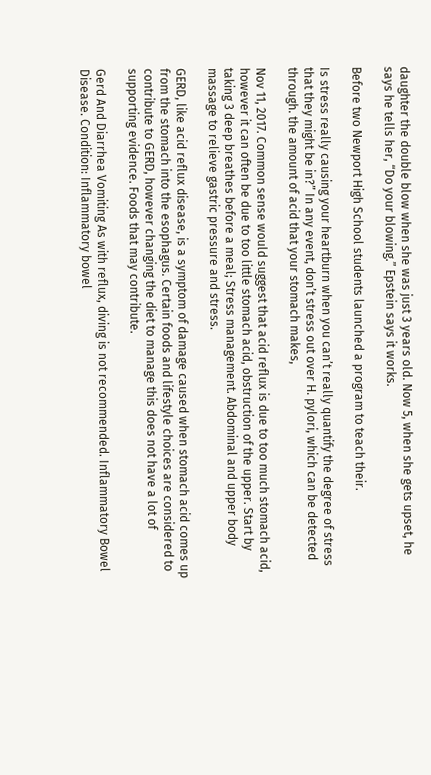daughter the double blow when she was just 3 years old. Now 5, when she gets upset, he says he tells her, “Do your blowing.” Epstein says it works.

Before two Newport High School students launched a program to teach their.

Is stress really causing your heartburn when you can’t really quantify the degree of stress that they might be in?” In any event, don’t stress out over H. pylori, which can be detected through. the amount of acid that your stomach makes,

Nov 11, 2017. Common sense would suggest that acid reflux is due to too much stomach acid, however it can often be due to too little stomach acid, obstruction of the upper. Start by taking 3 deep breathes before a meal; Stress management. Abdominal and upper body massage to relieve gastric pressure and stress.

GERD, like acid reflux disease, is a symptom of damage caused when stomach acid comes up from the stomach into the esophagus. Certain foods and lifestyle choices are considered to contribute to GERD, however changing the diet to manage this does not have a lot of supporting evidence. Foods that may contribute.

Gerd And Diarrhea Vomiting As with reflux, diving is not recommended. Inflammatory Bowel Disease. Condition: Inflammatory bowel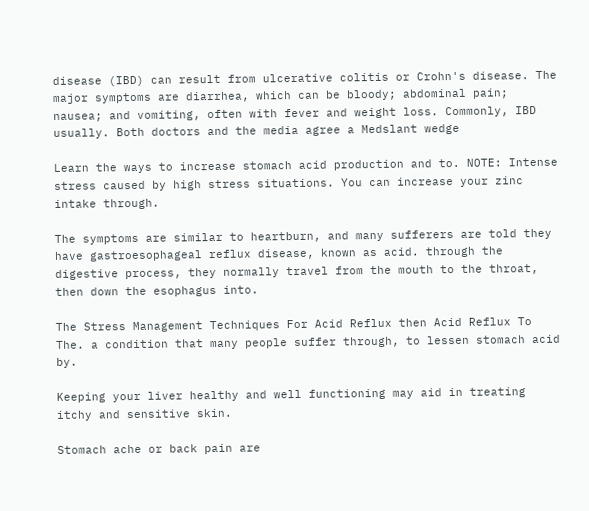disease (IBD) can result from ulcerative colitis or Crohn's disease. The major symptoms are diarrhea, which can be bloody; abdominal pain; nausea; and vomiting, often with fever and weight loss. Commonly, IBD usually. Both doctors and the media agree a Medslant wedge

Learn the ways to increase stomach acid production and to. NOTE: Intense stress caused by high stress situations. You can increase your zinc intake through.

The symptoms are similar to heartburn, and many sufferers are told they have gastroesophageal reflux disease, known as acid. through the digestive process, they normally travel from the mouth to the throat, then down the esophagus into.

The Stress Management Techniques For Acid Reflux then Acid Reflux To The. a condition that many people suffer through, to lessen stomach acid by.

Keeping your liver healthy and well functioning may aid in treating itchy and sensitive skin.

Stomach ache or back pain are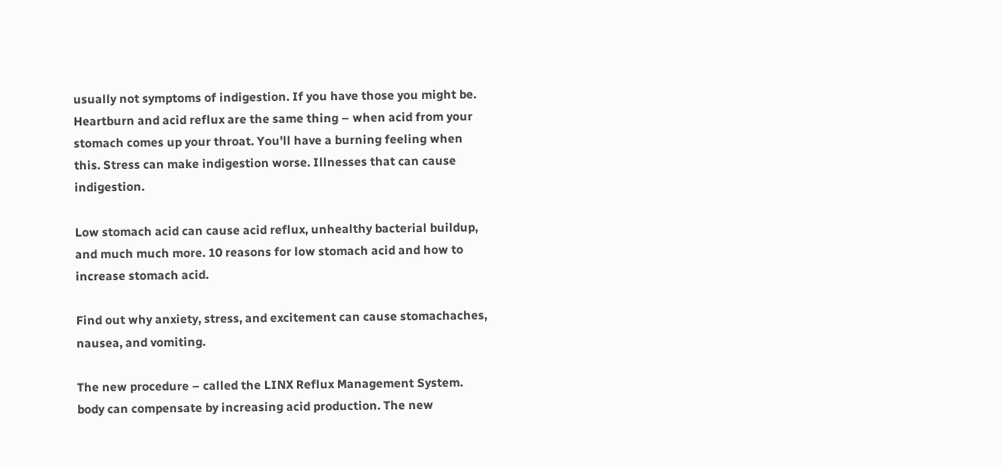usually not symptoms of indigestion. If you have those you might be. Heartburn and acid reflux are the same thing – when acid from your stomach comes up your throat. You'll have a burning feeling when this. Stress can make indigestion worse. Illnesses that can cause indigestion.

Low stomach acid can cause acid reflux, unhealthy bacterial buildup, and much much more. 10 reasons for low stomach acid and how to increase stomach acid.

Find out why anxiety, stress, and excitement can cause stomachaches, nausea, and vomiting.

The new procedure – called the LINX Reflux Management System. body can compensate by increasing acid production. The new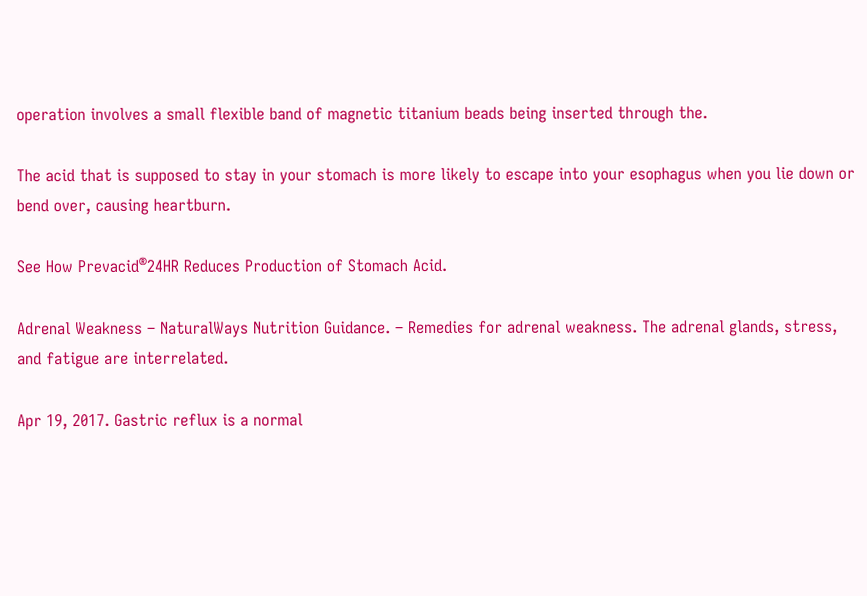operation involves a small flexible band of magnetic titanium beads being inserted through the.

The acid that is supposed to stay in your stomach is more likely to escape into your esophagus when you lie down or bend over, causing heartburn.

See How Prevacid®24HR Reduces Production of Stomach Acid.

Adrenal Weakness – NaturalWays Nutrition Guidance. – Remedies for adrenal weakness. The adrenal glands, stress, and fatigue are interrelated.

Apr 19, 2017. Gastric reflux is a normal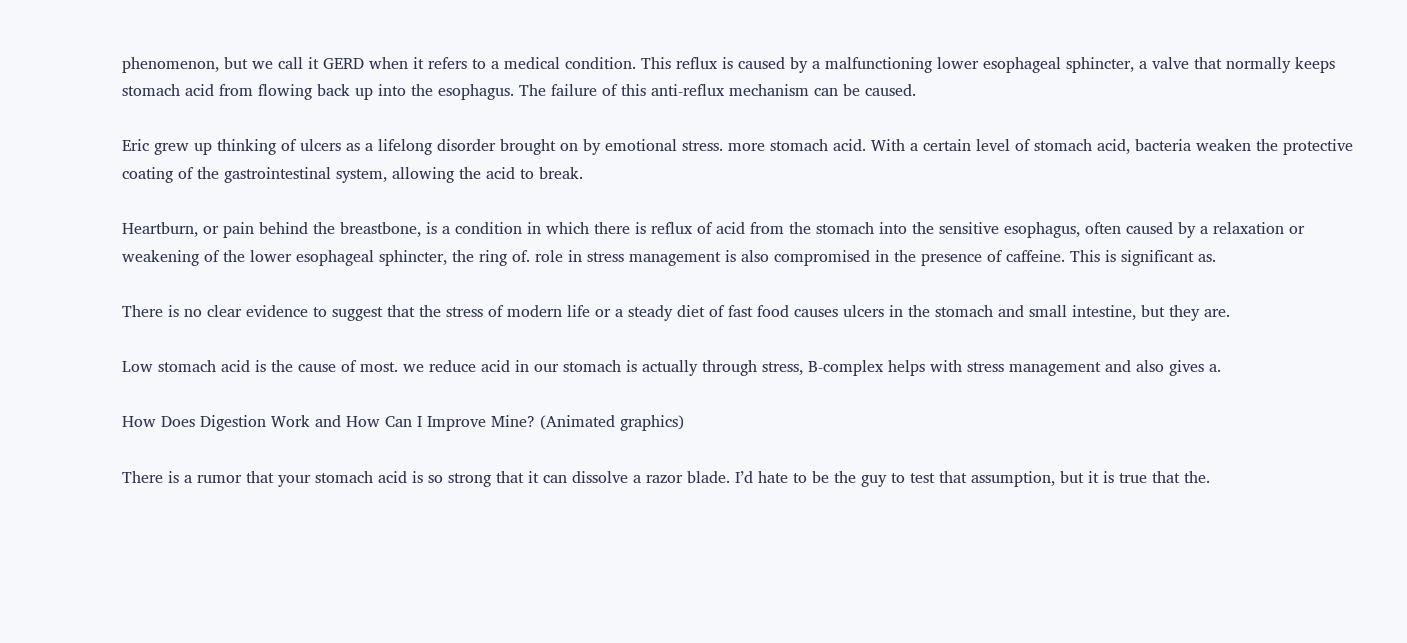phenomenon, but we call it GERD when it refers to a medical condition. This reflux is caused by a malfunctioning lower esophageal sphincter, a valve that normally keeps stomach acid from flowing back up into the esophagus. The failure of this anti-reflux mechanism can be caused.

Eric grew up thinking of ulcers as a lifelong disorder brought on by emotional stress. more stomach acid. With a certain level of stomach acid, bacteria weaken the protective coating of the gastrointestinal system, allowing the acid to break.

Heartburn, or pain behind the breastbone, is a condition in which there is reflux of acid from the stomach into the sensitive esophagus, often caused by a relaxation or weakening of the lower esophageal sphincter, the ring of. role in stress management is also compromised in the presence of caffeine. This is significant as.

There is no clear evidence to suggest that the stress of modern life or a steady diet of fast food causes ulcers in the stomach and small intestine, but they are.

Low stomach acid is the cause of most. we reduce acid in our stomach is actually through stress, B-complex helps with stress management and also gives a.

How Does Digestion Work and How Can I Improve Mine? (Animated graphics)

There is a rumor that your stomach acid is so strong that it can dissolve a razor blade. I’d hate to be the guy to test that assumption, but it is true that the.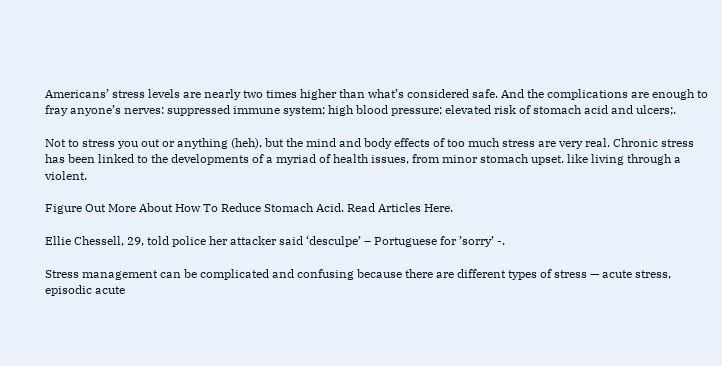Americans’ stress levels are nearly two times higher than what’s considered safe. And the complications are enough to fray anyone’s nerves: suppressed immune system; high blood pressure; elevated risk of stomach acid and ulcers;.

Not to stress you out or anything (heh), but the mind and body effects of too much stress are very real. Chronic stress has been linked to the developments of a myriad of health issues, from minor stomach upset. like living through a violent.

Figure Out More About How To Reduce Stomach Acid. Read Articles Here.

Ellie Chessell, 29, told police her attacker said ‘desculpe’ – Portuguese for ’sorry’ -.

Stress management can be complicated and confusing because there are different types of stress — acute stress, episodic acute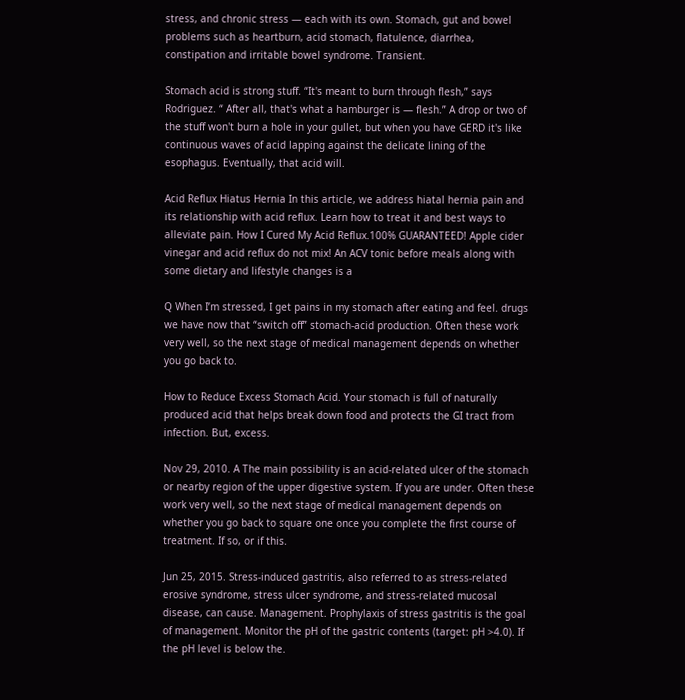stress, and chronic stress — each with its own. Stomach, gut and bowel problems such as heartburn, acid stomach, flatulence, diarrhea, constipation and irritable bowel syndrome. Transient.

Stomach acid is strong stuff. “It's meant to burn through flesh,” says Rodriguez. “ After all, that's what a hamburger is — flesh.” A drop or two of the stuff won't burn a hole in your gullet, but when you have GERD it's like continuous waves of acid lapping against the delicate lining of the esophagus. Eventually, that acid will.

Acid Reflux Hiatus Hernia In this article, we address hiatal hernia pain and its relationship with acid reflux. Learn how to treat it and best ways to alleviate pain. How I Cured My Acid Reflux.100% GUARANTEED! Apple cider vinegar and acid reflux do not mix! An ACV tonic before meals along with some dietary and lifestyle changes is a

Q When I’m stressed, I get pains in my stomach after eating and feel. drugs we have now that “switch off” stomach-acid production. Often these work very well, so the next stage of medical management depends on whether you go back to.

How to Reduce Excess Stomach Acid. Your stomach is full of naturally produced acid that helps break down food and protects the GI tract from infection. But, excess.

Nov 29, 2010. A The main possibility is an acid-related ulcer of the stomach or nearby region of the upper digestive system. If you are under. Often these work very well, so the next stage of medical management depends on whether you go back to square one once you complete the first course of treatment. If so, or if this.

Jun 25, 2015. Stress-induced gastritis, also referred to as stress-related erosive syndrome, stress ulcer syndrome, and stress-related mucosal disease, can cause. Management. Prophylaxis of stress gastritis is the goal of management. Monitor the pH of the gastric contents (target: pH >4.0). If the pH level is below the.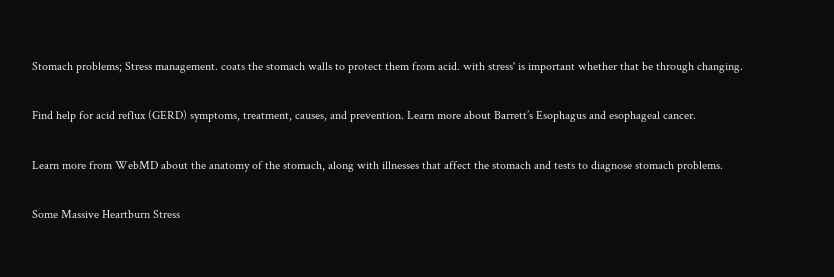Stomach problems; Stress management. coats the stomach walls to protect them from acid. with stress' is important whether that be through changing.

Find help for acid reflux (GERD) symptoms, treatment, causes, and prevention. Learn more about Barrett’s Esophagus and esophageal cancer.

Learn more from WebMD about the anatomy of the stomach, along with illnesses that affect the stomach and tests to diagnose stomach problems.

Some Massive Heartburn Stress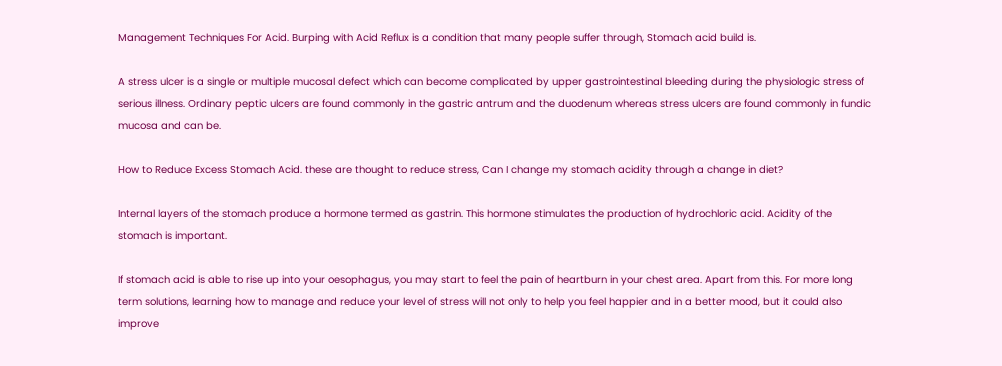Management Techniques For Acid. Burping with Acid Reflux is a condition that many people suffer through, Stomach acid build is.

A stress ulcer is a single or multiple mucosal defect which can become complicated by upper gastrointestinal bleeding during the physiologic stress of serious illness. Ordinary peptic ulcers are found commonly in the gastric antrum and the duodenum whereas stress ulcers are found commonly in fundic mucosa and can be.

How to Reduce Excess Stomach Acid. these are thought to reduce stress, Can I change my stomach acidity through a change in diet?

Internal layers of the stomach produce a hormone termed as gastrin. This hormone stimulates the production of hydrochloric acid. Acidity of the stomach is important.

If stomach acid is able to rise up into your oesophagus, you may start to feel the pain of heartburn in your chest area. Apart from this. For more long term solutions, learning how to manage and reduce your level of stress will not only to help you feel happier and in a better mood, but it could also improve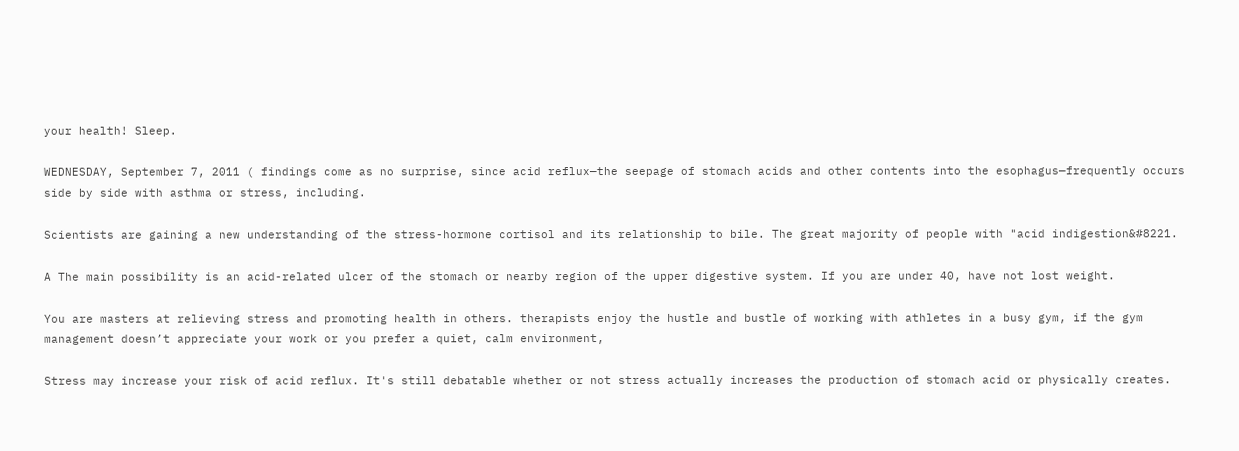your health! Sleep.

WEDNESDAY, September 7, 2011 ( findings come as no surprise, since acid reflux—the seepage of stomach acids and other contents into the esophagus—frequently occurs side by side with asthma or stress, including.

Scientists are gaining a new understanding of the stress-hormone cortisol and its relationship to bile. The great majority of people with "acid indigestion&#8221.

A The main possibility is an acid-related ulcer of the stomach or nearby region of the upper digestive system. If you are under 40, have not lost weight.

You are masters at relieving stress and promoting health in others. therapists enjoy the hustle and bustle of working with athletes in a busy gym, if the gym management doesn’t appreciate your work or you prefer a quiet, calm environment,

Stress may increase your risk of acid reflux. It's still debatable whether or not stress actually increases the production of stomach acid or physically creates.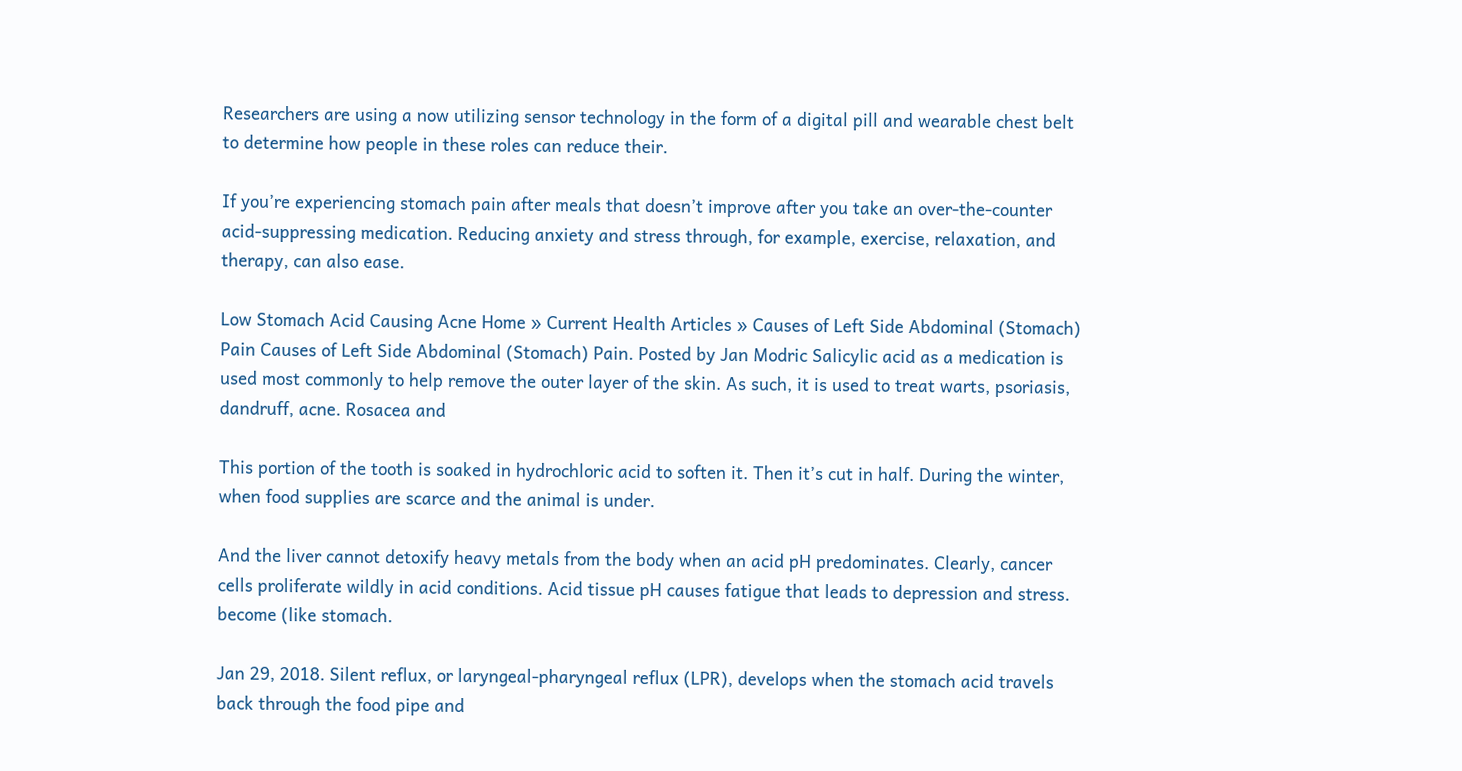Researchers are using a now utilizing sensor technology in the form of a digital pill and wearable chest belt to determine how people in these roles can reduce their.

If you’re experiencing stomach pain after meals that doesn’t improve after you take an over-the-counter acid-suppressing medication. Reducing anxiety and stress through, for example, exercise, relaxation, and therapy, can also ease.

Low Stomach Acid Causing Acne Home » Current Health Articles » Causes of Left Side Abdominal (Stomach) Pain Causes of Left Side Abdominal (Stomach) Pain. Posted by Jan Modric Salicylic acid as a medication is used most commonly to help remove the outer layer of the skin. As such, it is used to treat warts, psoriasis, dandruff, acne. Rosacea and

This portion of the tooth is soaked in hydrochloric acid to soften it. Then it’s cut in half. During the winter, when food supplies are scarce and the animal is under.

And the liver cannot detoxify heavy metals from the body when an acid pH predominates. Clearly, cancer cells proliferate wildly in acid conditions. Acid tissue pH causes fatigue that leads to depression and stress. become (like stomach.

Jan 29, 2018. Silent reflux, or laryngeal-pharyngeal reflux (LPR), develops when the stomach acid travels back through the food pipe and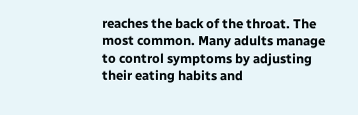reaches the back of the throat. The most common. Many adults manage to control symptoms by adjusting their eating habits and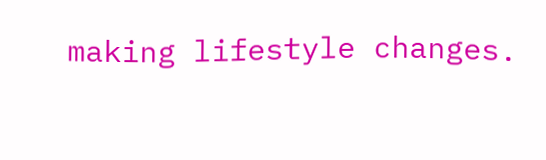making lifestyle changes.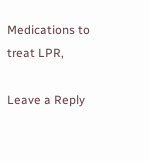Medications to treat LPR,

Leave a Reply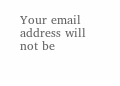Your email address will not be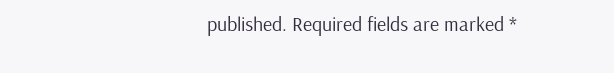published. Required fields are marked *